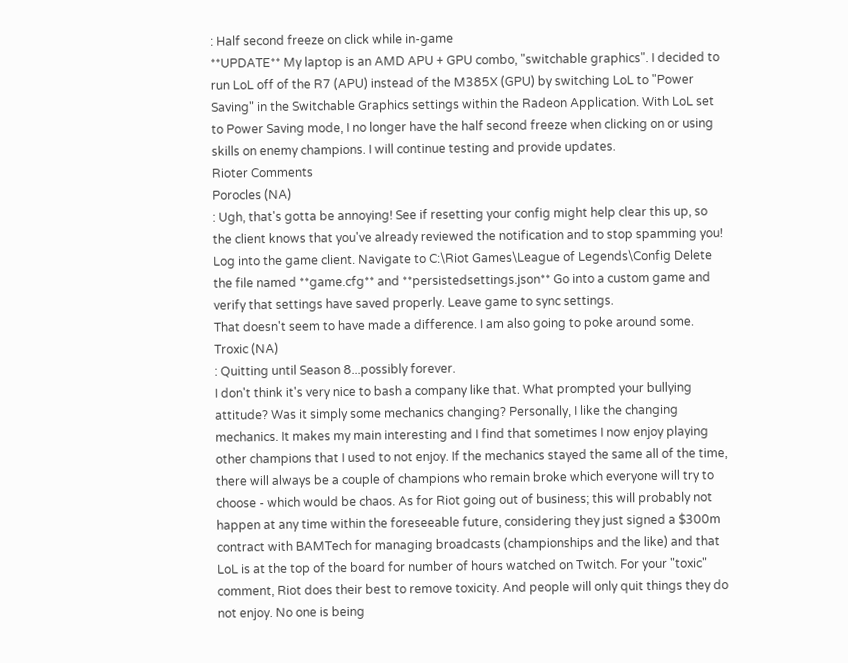: Half second freeze on click while in-game
**UPDATE** My laptop is an AMD APU + GPU combo, "switchable graphics". I decided to run LoL off of the R7 (APU) instead of the M385X (GPU) by switching LoL to "Power Saving" in the Switchable Graphics settings within the Radeon Application. With LoL set to Power Saving mode, I no longer have the half second freeze when clicking on or using skills on enemy champions. I will continue testing and provide updates.
Rioter Comments
Porocles (NA)
: Ugh, that's gotta be annoying! See if resetting your config might help clear this up, so the client knows that you've already reviewed the notification and to stop spamming you! Log into the game client. Navigate to C:\Riot Games\League of Legends\Config Delete the file named **game.cfg** and **persistedsettings.json** Go into a custom game and verify that settings have saved properly. Leave game to sync settings.
That doesn't seem to have made a difference. I am also going to poke around some.
Troxic (NA)
: Quitting until Season 8...possibly forever.
I don't think it's very nice to bash a company like that. What prompted your bullying attitude? Was it simply some mechanics changing? Personally, I like the changing mechanics. It makes my main interesting and I find that sometimes I now enjoy playing other champions that I used to not enjoy. If the mechanics stayed the same all of the time, there will always be a couple of champions who remain broke which everyone will try to choose - which would be chaos. As for Riot going out of business; this will probably not happen at any time within the foreseeable future, considering they just signed a $300m contract with BAMTech for managing broadcasts (championships and the like) and that LoL is at the top of the board for number of hours watched on Twitch. For your "toxic" comment, Riot does their best to remove toxicity. And people will only quit things they do not enjoy. No one is being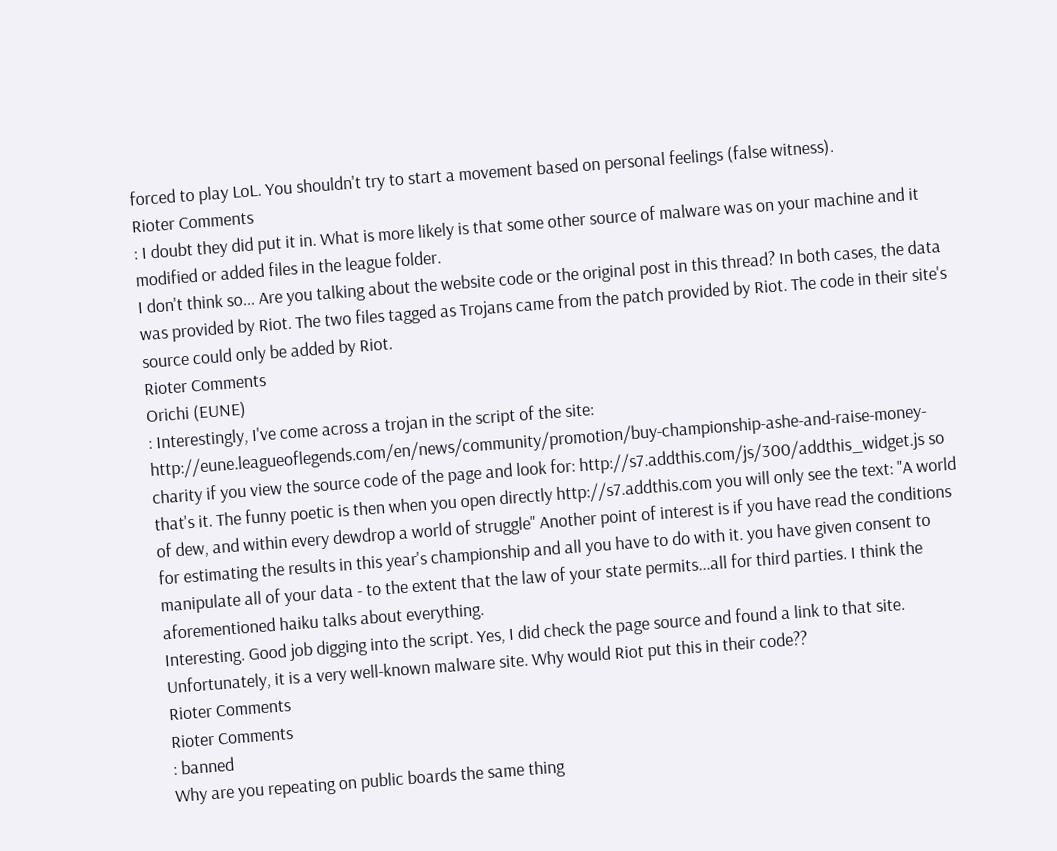forced to play LoL. You shouldn't try to start a movement based on personal feelings (false witness).
Rioter Comments
: I doubt they did put it in. What is more likely is that some other source of malware was on your machine and it modified or added files in the league folder.
I don't think so... Are you talking about the website code or the original post in this thread? In both cases, the data was provided by Riot. The two files tagged as Trojans came from the patch provided by Riot. The code in their site's source could only be added by Riot.
Rioter Comments
Orichi (EUNE)
: Interestingly, I've come across a trojan in the script of the site: http://eune.leagueoflegends.com/en/news/community/promotion/buy-championship-ashe-and-raise-money-charity if you view the source code of the page and look for: http://s7.addthis.com/js/300/addthis_widget.js so that's it. The funny poetic is then when you open directly http://s7.addthis.com you will only see the text: "A world of dew, and within every dewdrop a world of struggle" Another point of interest is if you have read the conditions for estimating the results in this year's championship and all you have to do with it. you have given consent to manipulate all of your data - to the extent that the law of your state permits...all for third parties. I think the aforementioned haiku talks about everything.
Interesting. Good job digging into the script. Yes, I did check the page source and found a link to that site. Unfortunately, it is a very well-known malware site. Why would Riot put this in their code??
Rioter Comments
Rioter Comments
: banned
Why are you repeating on public boards the same thing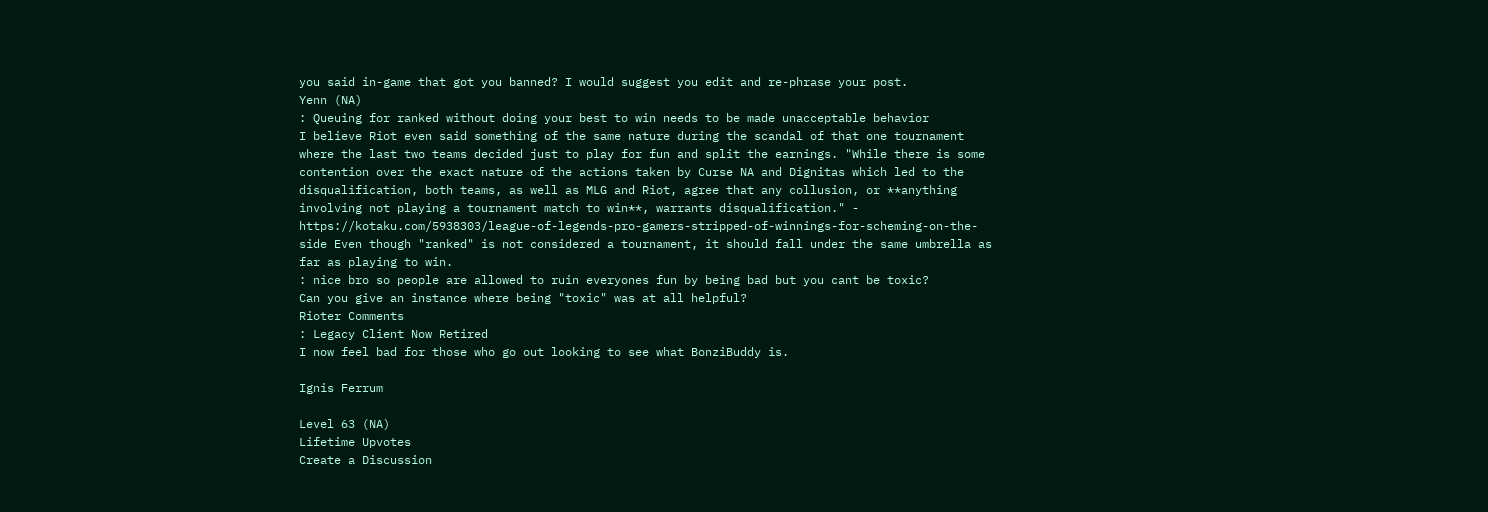you said in-game that got you banned? I would suggest you edit and re-phrase your post.
Yenn (NA)
: Queuing for ranked without doing your best to win needs to be made unacceptable behavior
I believe Riot even said something of the same nature during the scandal of that one tournament where the last two teams decided just to play for fun and split the earnings. "While there is some contention over the exact nature of the actions taken by Curse NA and Dignitas which led to the disqualification, both teams, as well as MLG and Riot, agree that any collusion, or **anything involving not playing a tournament match to win**, warrants disqualification." - https://kotaku.com/5938303/league-of-legends-pro-gamers-stripped-of-winnings-for-scheming-on-the-side Even though "ranked" is not considered a tournament, it should fall under the same umbrella as far as playing to win.
: nice bro so people are allowed to ruin everyones fun by being bad but you cant be toxic?
Can you give an instance where being "toxic" was at all helpful?
Rioter Comments
: Legacy Client Now Retired
I now feel bad for those who go out looking to see what BonziBuddy is.

Ignis Ferrum

Level 63 (NA)
Lifetime Upvotes
Create a Discussion